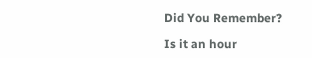Did You Remember?

Is it an hour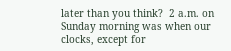later than you think?  2 a.m. on Sunday morning was when our clocks, except for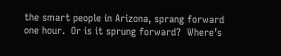the smart people in Arizona, sprang forward one hour.  Or is it sprung forward?  Where’s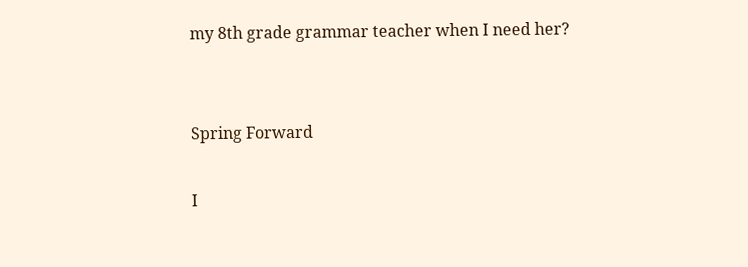my 8th grade grammar teacher when I need her?


Spring Forward

I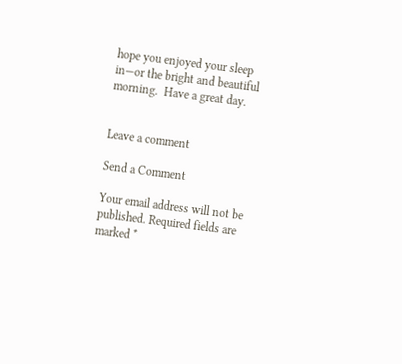hope you enjoyed your sleep in—or the bright and beautiful morning.  Have a great day.


Leave a comment

Send a Comment

Your email address will not be published. Required fields are marked *